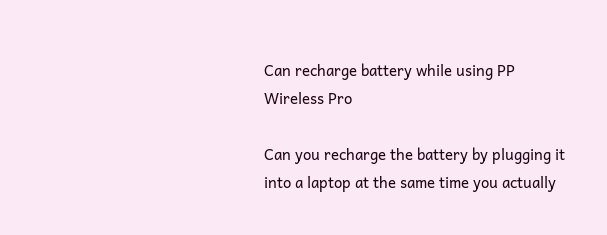Can recharge battery while using PP Wireless Pro

Can you recharge the battery by plugging it into a laptop at the same time you actually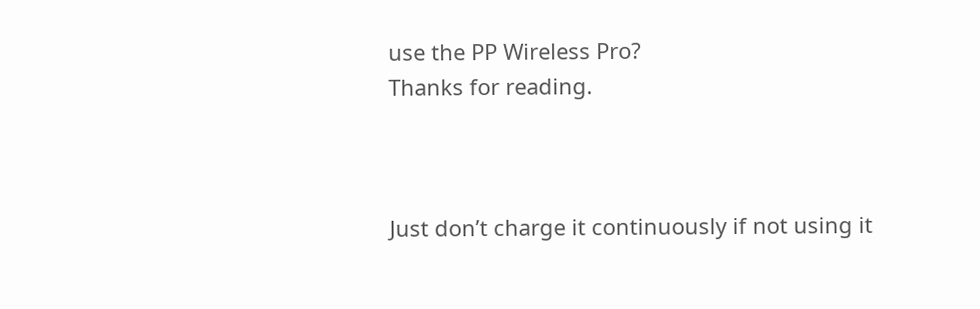use the PP Wireless Pro?
Thanks for reading.



Just don’t charge it continuously if not using it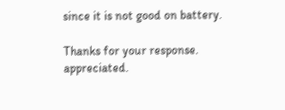since it is not good on battery.

Thanks for your response. appreciated.